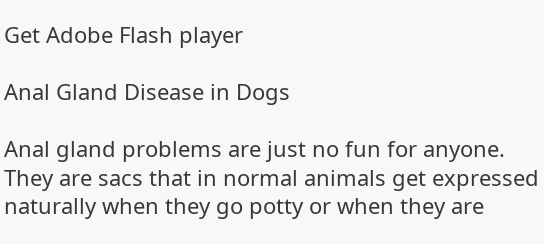Get Adobe Flash player

Anal Gland Disease in Dogs

Anal gland problems are just no fun for anyone. They are sacs that in normal animals get expressed naturally when they go potty or when they are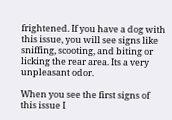frightened. If you have a dog with this issue, you will see signs like sniffing, scooting, and biting or licking the rear area. Its a very unpleasant odor.

When you see the first signs of this issue I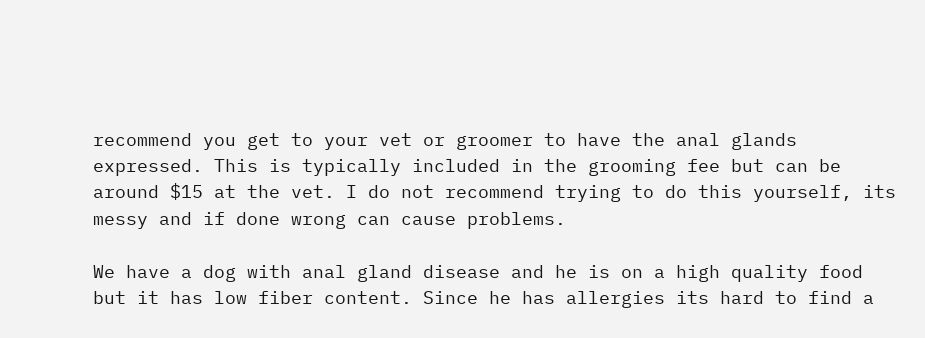recommend you get to your vet or groomer to have the anal glands expressed. This is typically included in the grooming fee but can be around $15 at the vet. I do not recommend trying to do this yourself, its messy and if done wrong can cause problems.

We have a dog with anal gland disease and he is on a high quality food but it has low fiber content. Since he has allergies its hard to find a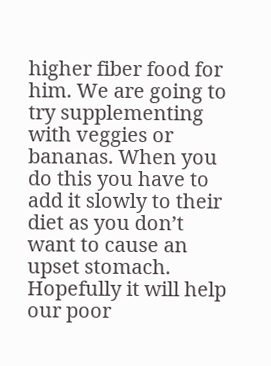higher fiber food for him. We are going to try supplementing with veggies or bananas. When you do this you have to add it slowly to their diet as you don’t want to cause an upset stomach. Hopefully it will help our poor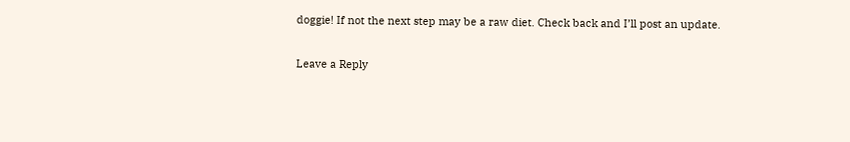doggie! If not the next step may be a raw diet. Check back and I’ll post an update.

Leave a Reply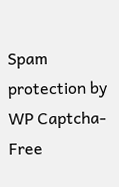Spam protection by WP Captcha-Free